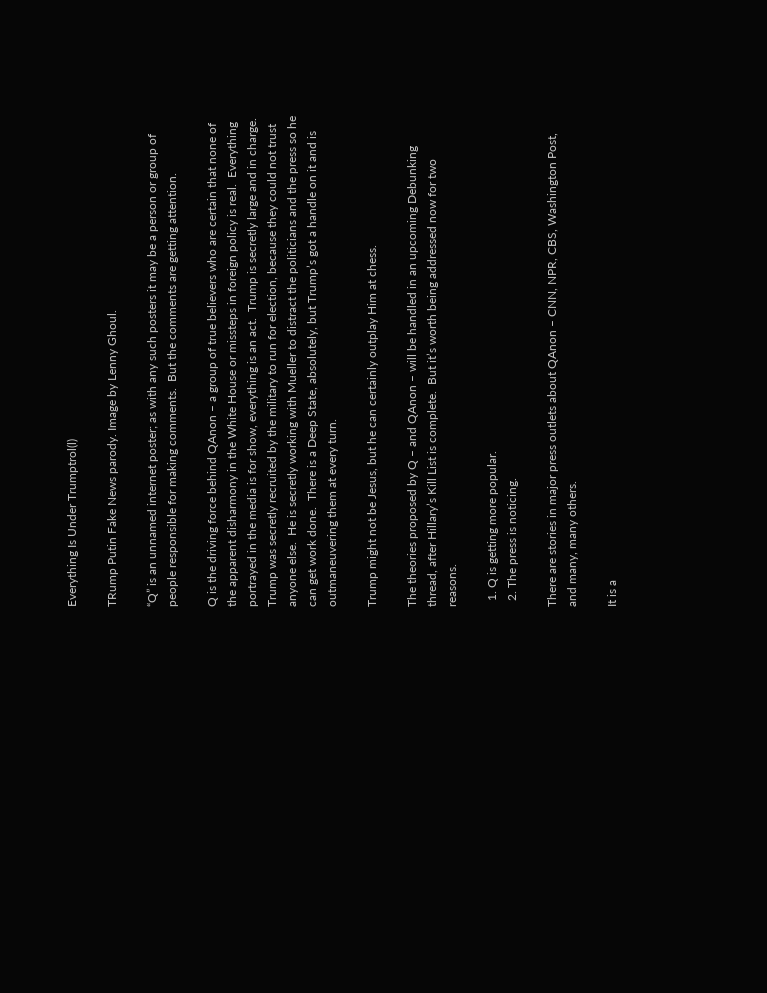Everything Is Under Trumptrol(l)

TRump Putin Fake News parody. Image by Lenny Ghoul.

“Q” is an unnamed internet poster; as with any such posters it may be a person or group of people responsible for making comments.  But the comments are getting attention.

Q is the driving force behind QAnon – a group of true believers who are certain that none of the apparent disharmony in the White House or missteps in foreign policy is real.  Everything portrayed in the media is for show, everything is an act.  Trump is secretly large and in charge.  Trump was secretly recruited by the military to run for election, because they could not trust anyone else.  He is secretly working with Mueller to distract the politicians and the press so he can get work done.  There is a Deep State, absolutely, but Trump’s got a handle on it and is outmaneuvering them at every turn.

Trump might not be Jesus, but he can certainly outplay Him at chess.

The theories proposed by Q – and QAnon – will be handled in an upcoming Debunking thread, after Hillary’s Kill List is complete.  But it’s worth being addressed now for two reasons.

  1. Q is getting more popular.
  2. The press is noticing.

There are stories in major press outlets about QAnon – CNN, NPR, CBS, Washington Post, and many, many others.

It is a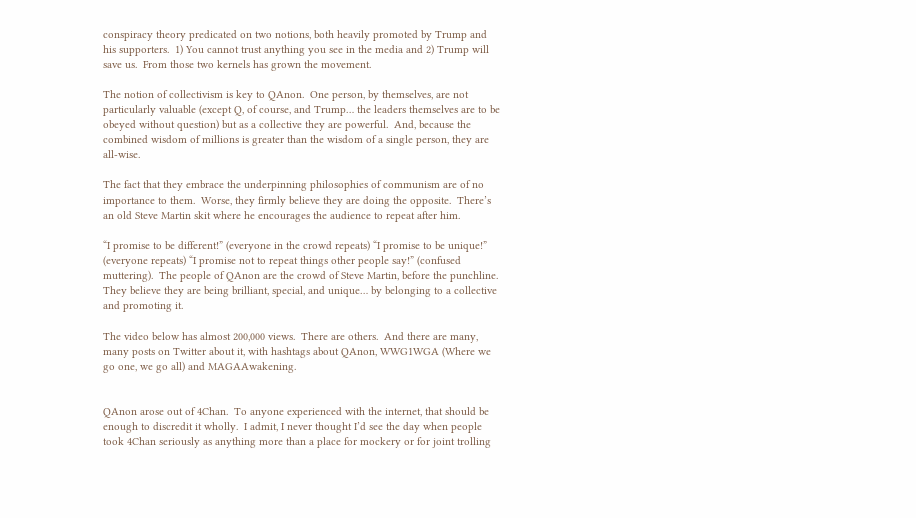conspiracy theory predicated on two notions, both heavily promoted by Trump and his supporters.  1) You cannot trust anything you see in the media and 2) Trump will save us.  From those two kernels has grown the movement.

The notion of collectivism is key to QAnon.  One person, by themselves, are not particularly valuable (except Q, of course, and Trump… the leaders themselves are to be obeyed without question) but as a collective they are powerful.  And, because the combined wisdom of millions is greater than the wisdom of a single person, they are all-wise.

The fact that they embrace the underpinning philosophies of communism are of no importance to them.  Worse, they firmly believe they are doing the opposite.  There’s an old Steve Martin skit where he encourages the audience to repeat after him.

“I promise to be different!” (everyone in the crowd repeats) “I promise to be unique!” (everyone repeats) “I promise not to repeat things other people say!” (confused muttering).  The people of QAnon are the crowd of Steve Martin, before the punchline.  They believe they are being brilliant, special, and unique… by belonging to a collective and promoting it.

The video below has almost 200,000 views.  There are others.  And there are many, many posts on Twitter about it, with hashtags about QAnon, WWG1WGA (Where we go one, we go all) and MAGAAwakening.


QAnon arose out of 4Chan.  To anyone experienced with the internet, that should be enough to discredit it wholly.  I admit, I never thought I’d see the day when people took 4Chan seriously as anything more than a place for mockery or for joint trolling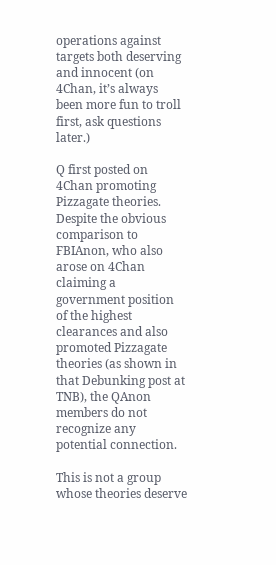operations against targets both deserving and innocent (on 4Chan, it’s always been more fun to troll first, ask questions later.)

Q first posted on 4Chan promoting Pizzagate theories.  Despite the obvious comparison to FBIAnon, who also arose on 4Chan claiming a government position of the highest clearances and also promoted Pizzagate theories (as shown in that Debunking post at TNB), the QAnon members do not recognize any potential connection.

This is not a group whose theories deserve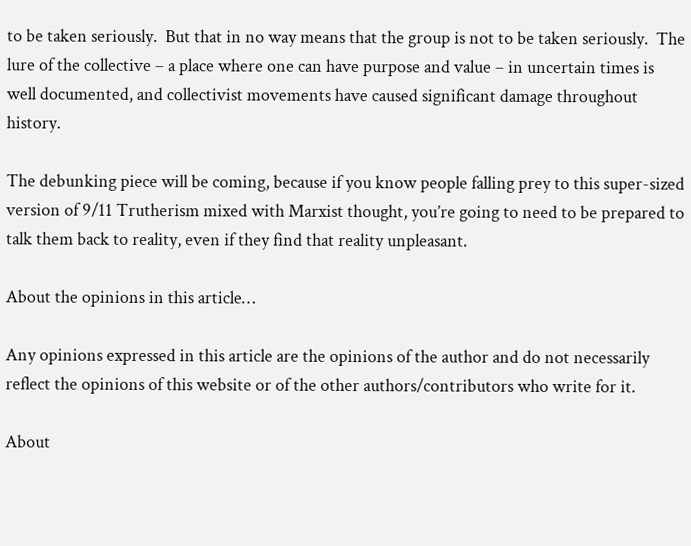to be taken seriously.  But that in no way means that the group is not to be taken seriously.  The lure of the collective – a place where one can have purpose and value – in uncertain times is well documented, and collectivist movements have caused significant damage throughout history.

The debunking piece will be coming, because if you know people falling prey to this super-sized version of 9/11 Trutherism mixed with Marxist thought, you’re going to need to be prepared to talk them back to reality, even if they find that reality unpleasant.

About the opinions in this article…

Any opinions expressed in this article are the opinions of the author and do not necessarily reflect the opinions of this website or of the other authors/contributors who write for it.

About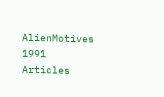AlienMotives 1991 Articles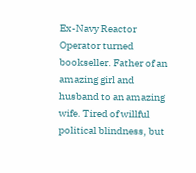Ex-Navy Reactor Operator turned bookseller. Father of an amazing girl and husband to an amazing wife. Tired of willful political blindness, but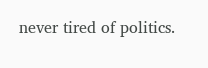never tired of politics.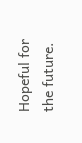Hopeful for the future.